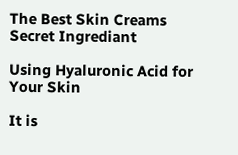The Best Skin Creams Secret Ingrediant

Using Hyaluronic Acid for Your Skin

It is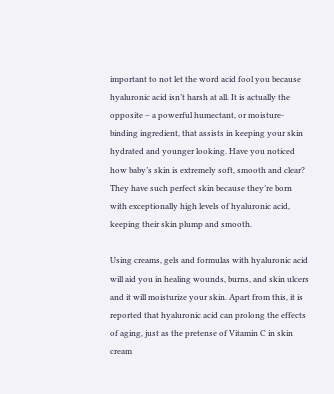important to not let the word acid fool you because hyaluronic acid isn’t harsh at all. It is actually the opposite – a powerful humectant, or moisture-binding ingredient, that assists in keeping your skin hydrated and younger looking. Have you noticed how baby’s skin is extremely soft, smooth and clear? They have such perfect skin because they’re born with exceptionally high levels of hyaluronic acid, keeping their skin plump and smooth.

Using creams, gels and formulas with hyaluronic acid will aid you in healing wounds, burns, and skin ulcers and it will moisturize your skin. Apart from this, it is reported that hyaluronic acid can prolong the effects of aging, just as the pretense of Vitamin C in skin cream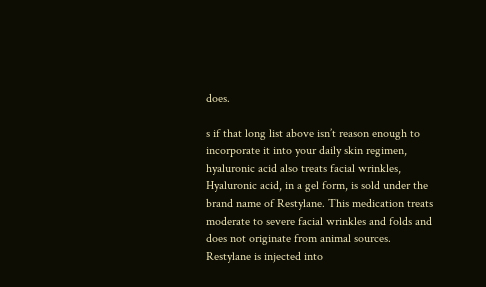does.

s if that long list above isn’t reason enough to incorporate it into your daily skin regimen, hyaluronic acid also treats facial wrinkles, Hyaluronic acid, in a gel form, is sold under the brand name of Restylane. This medication treats moderate to severe facial wrinkles and folds and does not originate from animal sources. Restylane is injected into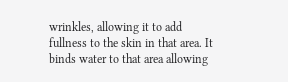wrinkles, allowing it to add fullness to the skin in that area. It binds water to that area allowing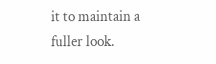it to maintain a fuller look.